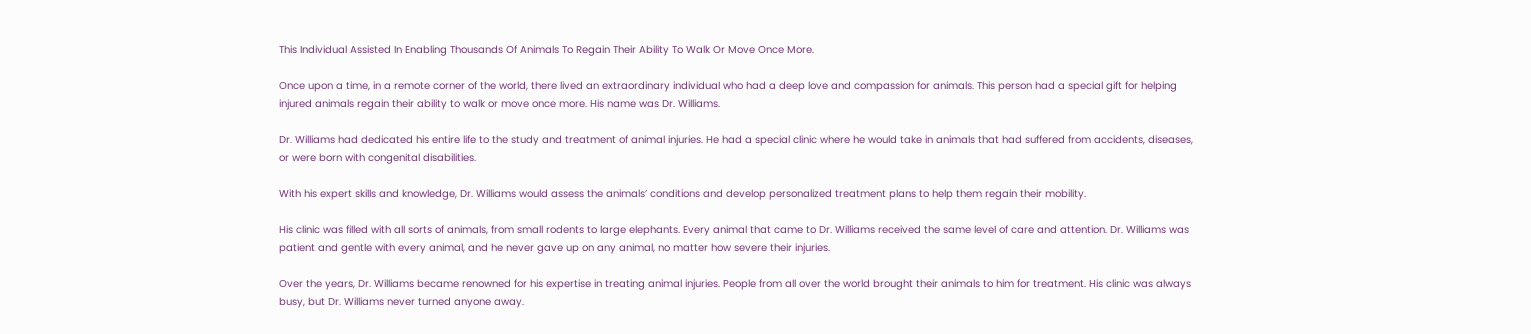This Individual Assisted In Enabling Thousands Of Animals To Regain Their Ability To Walk Or Move Once More.

Once upon a time, in a remote corner of the world, there lived an extraordinary individual who had a deep love and compassion for animals. This person had a special gift for helping injured animals regain their ability to walk or move once more. His name was Dr. Williams.

Dr. Williams had dedicated his entire life to the study and treatment of animal injuries. He had a special clinic where he would take in animals that had suffered from accidents, diseases, or were born with congenital disabilities.

With his expert skills and knowledge, Dr. Williams would assess the animals’ conditions and develop personalized treatment plans to help them regain their mobility.

His clinic was filled with all sorts of animals, from small rodents to large elephants. Every animal that came to Dr. Williams received the same level of care and attention. Dr. Williams was patient and gentle with every animal, and he never gave up on any animal, no matter how severe their injuries.

Over the years, Dr. Williams became renowned for his expertise in treating animal injuries. People from all over the world brought their animals to him for treatment. His clinic was always busy, but Dr. Williams never turned anyone away.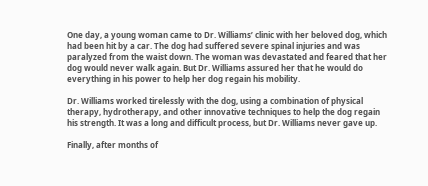One day, a young woman came to Dr. Williams’ clinic with her beloved dog, which had been hit by a car. The dog had suffered severe spinal injuries and was paralyzed from the waist down. The woman was devastated and feared that her dog would never walk again. But Dr. Williams assured her that he would do everything in his power to help her dog regain his mobility.

Dr. Williams worked tirelessly with the dog, using a combination of physical therapy, hydrotherapy, and other innovative techniques to help the dog regain his strength. It was a long and difficult process, but Dr. Williams never gave up.

Finally, after months of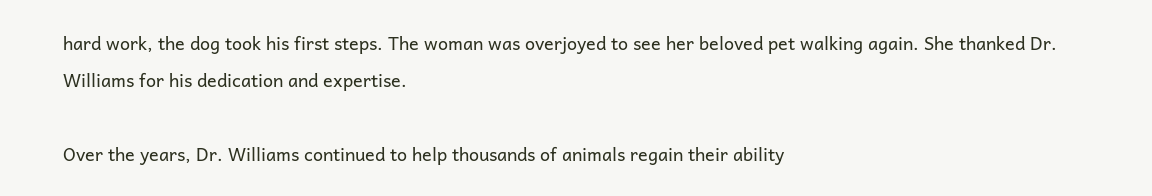hard work, the dog took his first steps. The woman was overjoyed to see her beloved pet walking again. She thanked Dr. Williams for his dedication and expertise.

Over the years, Dr. Williams continued to help thousands of animals regain their ability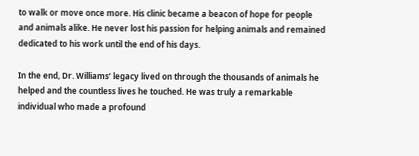to walk or move once more. His clinic became a beacon of hope for people and animals alike. He never lost his passion for helping animals and remained dedicated to his work until the end of his days.

In the end, Dr. Williams’ legacy lived on through the thousands of animals he helped and the countless lives he touched. He was truly a remarkable individual who made a profound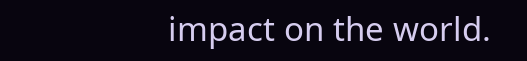impact on the world.